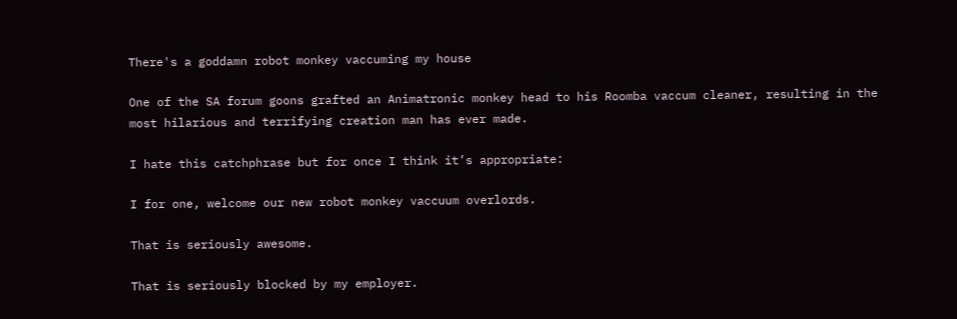There's a goddamn robot monkey vaccuming my house

One of the SA forum goons grafted an Animatronic monkey head to his Roomba vaccum cleaner, resulting in the most hilarious and terrifying creation man has ever made.

I hate this catchphrase but for once I think it’s appropriate:

I for one, welcome our new robot monkey vaccuum overlords.

That is seriously awesome.

That is seriously blocked by my employer.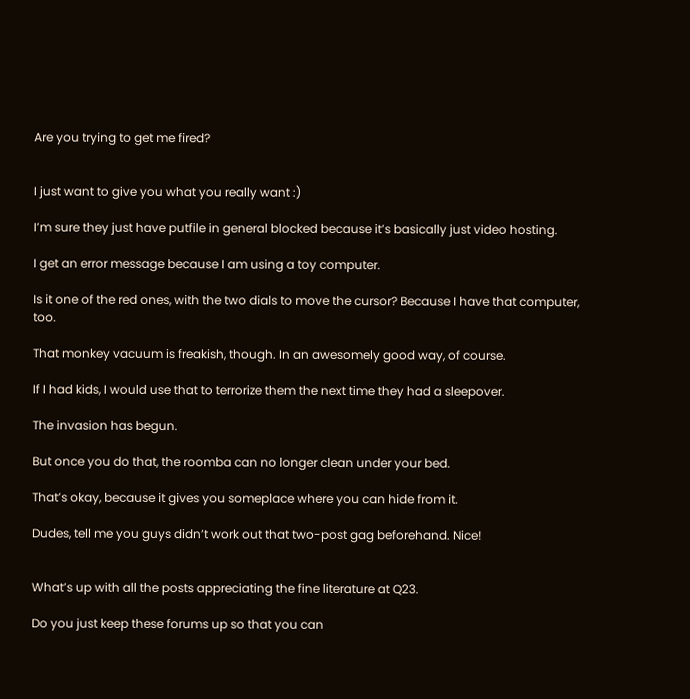Are you trying to get me fired?


I just want to give you what you really want :)

I’m sure they just have putfile in general blocked because it’s basically just video hosting.

I get an error message because I am using a toy computer.

Is it one of the red ones, with the two dials to move the cursor? Because I have that computer, too.

That monkey vacuum is freakish, though. In an awesomely good way, of course.

If I had kids, I would use that to terrorize them the next time they had a sleepover.

The invasion has begun.

But once you do that, the roomba can no longer clean under your bed.

That’s okay, because it gives you someplace where you can hide from it.

Dudes, tell me you guys didn’t work out that two-post gag beforehand. Nice!


What’s up with all the posts appreciating the fine literature at Q23.

Do you just keep these forums up so that you can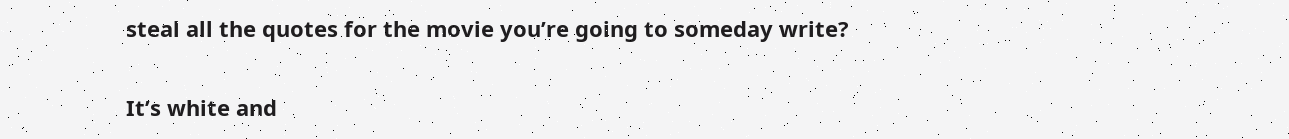steal all the quotes for the movie you’re going to someday write?

It’s white and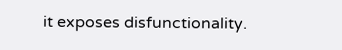it exposes disfunctionality.